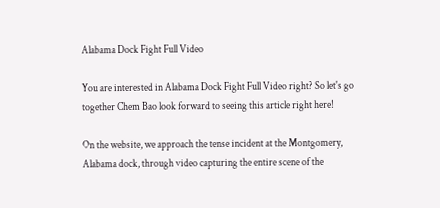Alabama Dock Fight Full Video

You are interested in Alabama Dock Fight Full Video right? So let's go together Chem Bao look forward to seeing this article right here!

On the website, we approach the tense incident at the Montgomery, Alabama dock, through video capturing the entire scene of the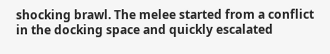shocking brawl. The melee started from a conflict in the docking space and quickly escalated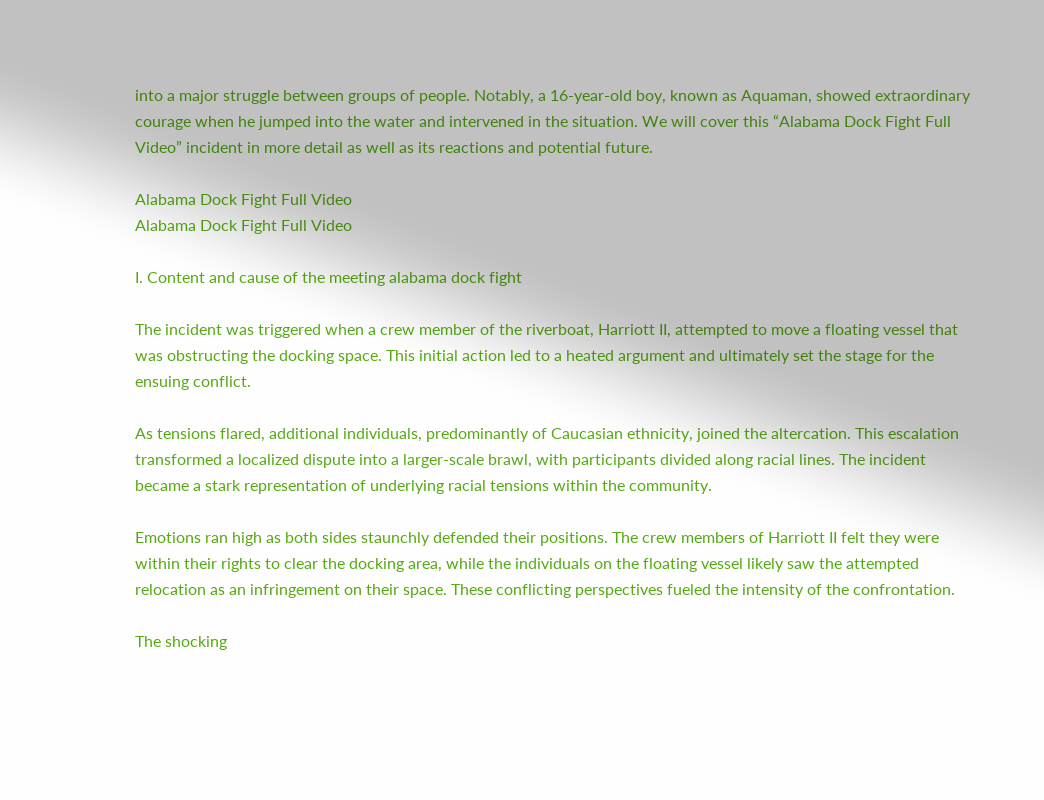into a major struggle between groups of people. Notably, a 16-year-old boy, known as Aquaman, showed extraordinary courage when he jumped into the water and intervened in the situation. We will cover this “Alabama Dock Fight Full Video” incident in more detail as well as its reactions and potential future.

Alabama Dock Fight Full Video
Alabama Dock Fight Full Video

I. Content and cause of the meeting alabama dock fight

The incident was triggered when a crew member of the riverboat, Harriott II, attempted to move a floating vessel that was obstructing the docking space. This initial action led to a heated argument and ultimately set the stage for the ensuing conflict.

As tensions flared, additional individuals, predominantly of Caucasian ethnicity, joined the altercation. This escalation transformed a localized dispute into a larger-scale brawl, with participants divided along racial lines. The incident became a stark representation of underlying racial tensions within the community.

Emotions ran high as both sides staunchly defended their positions. The crew members of Harriott II felt they were within their rights to clear the docking area, while the individuals on the floating vessel likely saw the attempted relocation as an infringement on their space. These conflicting perspectives fueled the intensity of the confrontation.

The shocking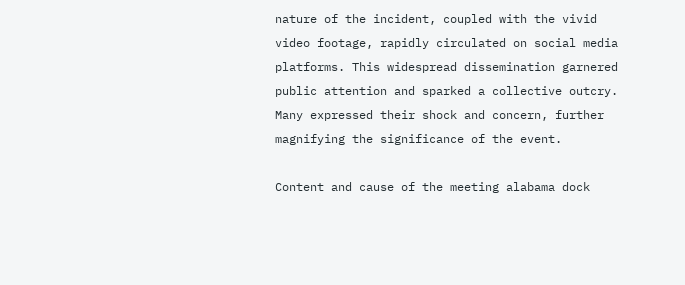nature of the incident, coupled with the vivid video footage, rapidly circulated on social media platforms. This widespread dissemination garnered public attention and sparked a collective outcry. Many expressed their shock and concern, further magnifying the significance of the event.

Content and cause of the meeting alabama dock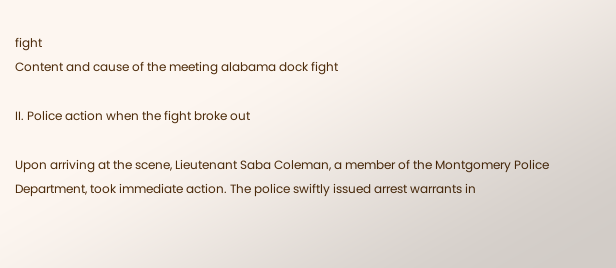fight
Content and cause of the meeting alabama dock fight

II. Police action when the fight broke out

Upon arriving at the scene, Lieutenant Saba Coleman, a member of the Montgomery Police Department, took immediate action. The police swiftly issued arrest warrants in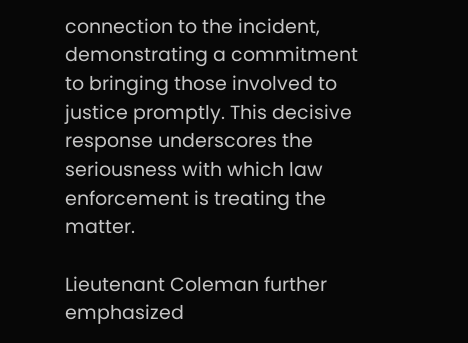connection to the incident, demonstrating a commitment to bringing those involved to justice promptly. This decisive response underscores the seriousness with which law enforcement is treating the matter.

Lieutenant Coleman further emphasized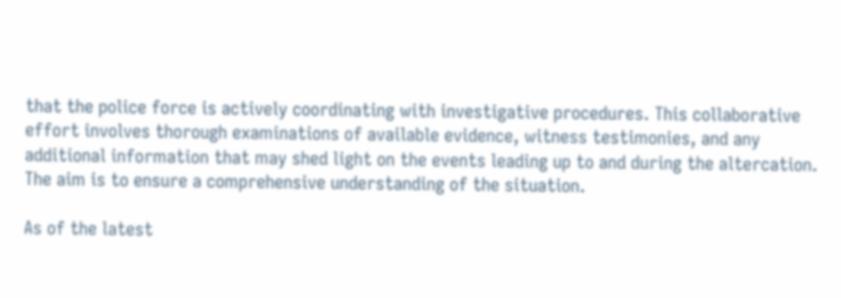that the police force is actively coordinating with investigative procedures. This collaborative effort involves thorough examinations of available evidence, witness testimonies, and any additional information that may shed light on the events leading up to and during the altercation. The aim is to ensure a comprehensive understanding of the situation.

As of the latest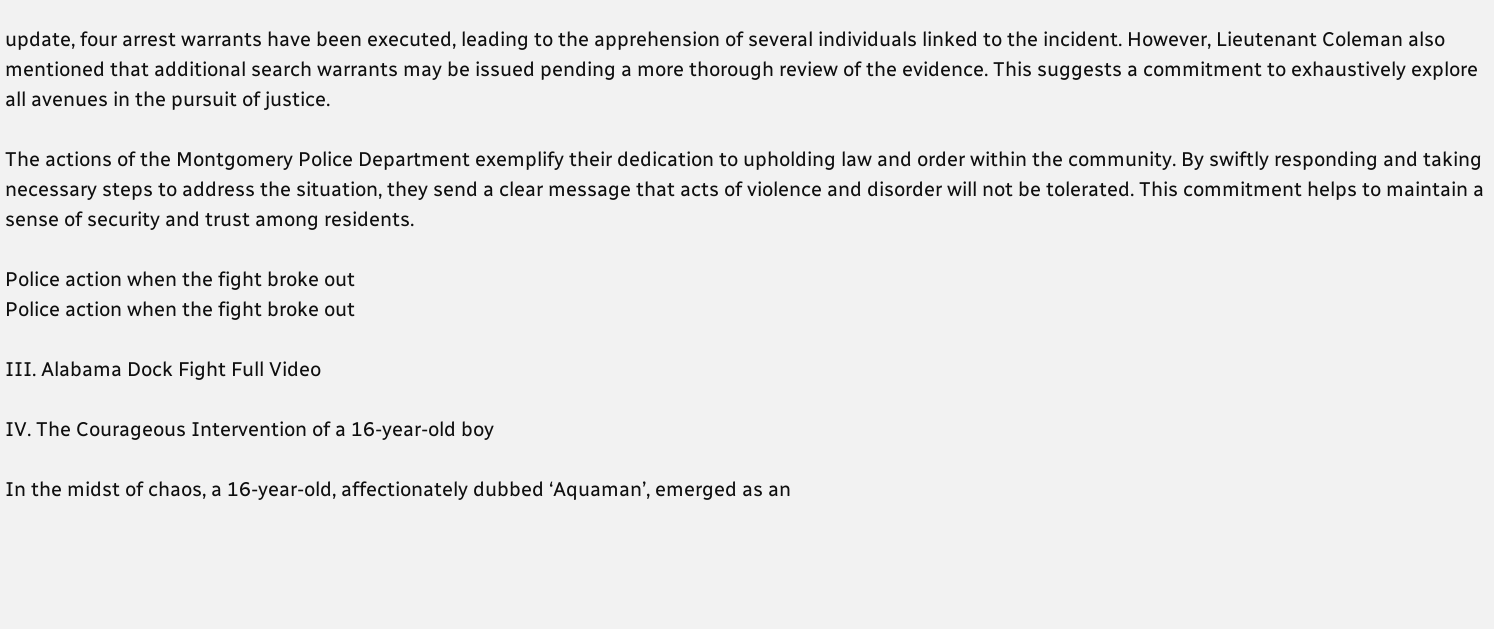update, four arrest warrants have been executed, leading to the apprehension of several individuals linked to the incident. However, Lieutenant Coleman also mentioned that additional search warrants may be issued pending a more thorough review of the evidence. This suggests a commitment to exhaustively explore all avenues in the pursuit of justice.

The actions of the Montgomery Police Department exemplify their dedication to upholding law and order within the community. By swiftly responding and taking necessary steps to address the situation, they send a clear message that acts of violence and disorder will not be tolerated. This commitment helps to maintain a sense of security and trust among residents.

Police action when the fight broke out
Police action when the fight broke out

III. Alabama Dock Fight Full Video

IV. The Courageous Intervention of a 16-year-old boy

In the midst of chaos, a 16-year-old, affectionately dubbed ‘Aquaman’, emerged as an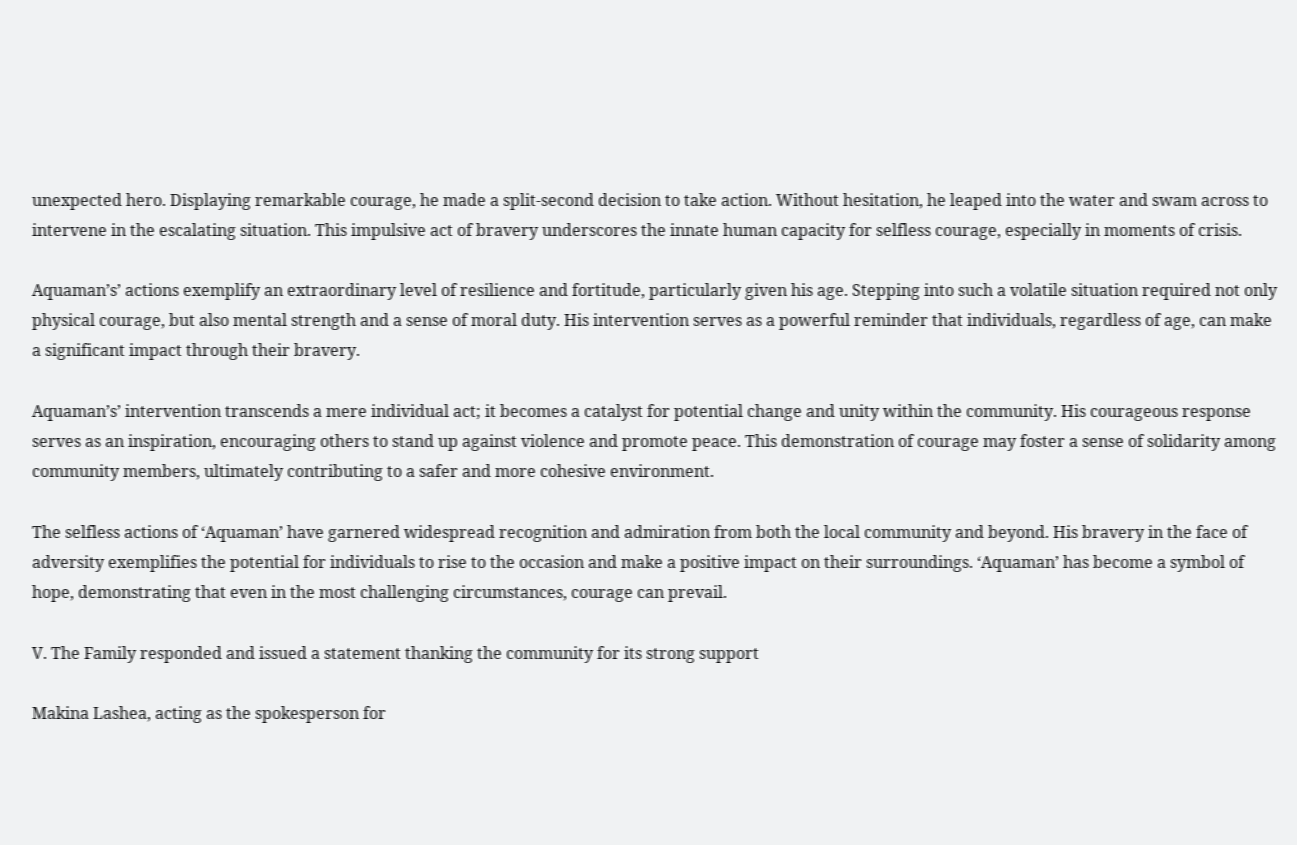unexpected hero. Displaying remarkable courage, he made a split-second decision to take action. Without hesitation, he leaped into the water and swam across to intervene in the escalating situation. This impulsive act of bravery underscores the innate human capacity for selfless courage, especially in moments of crisis.

Aquaman’s’ actions exemplify an extraordinary level of resilience and fortitude, particularly given his age. Stepping into such a volatile situation required not only physical courage, but also mental strength and a sense of moral duty. His intervention serves as a powerful reminder that individuals, regardless of age, can make a significant impact through their bravery.

Aquaman’s’ intervention transcends a mere individual act; it becomes a catalyst for potential change and unity within the community. His courageous response serves as an inspiration, encouraging others to stand up against violence and promote peace. This demonstration of courage may foster a sense of solidarity among community members, ultimately contributing to a safer and more cohesive environment.

The selfless actions of ‘Aquaman’ have garnered widespread recognition and admiration from both the local community and beyond. His bravery in the face of adversity exemplifies the potential for individuals to rise to the occasion and make a positive impact on their surroundings. ‘Aquaman’ has become a symbol of hope, demonstrating that even in the most challenging circumstances, courage can prevail.

V. The Family responded and issued a statement thanking the community for its strong support

Makina Lashea, acting as the spokesperson for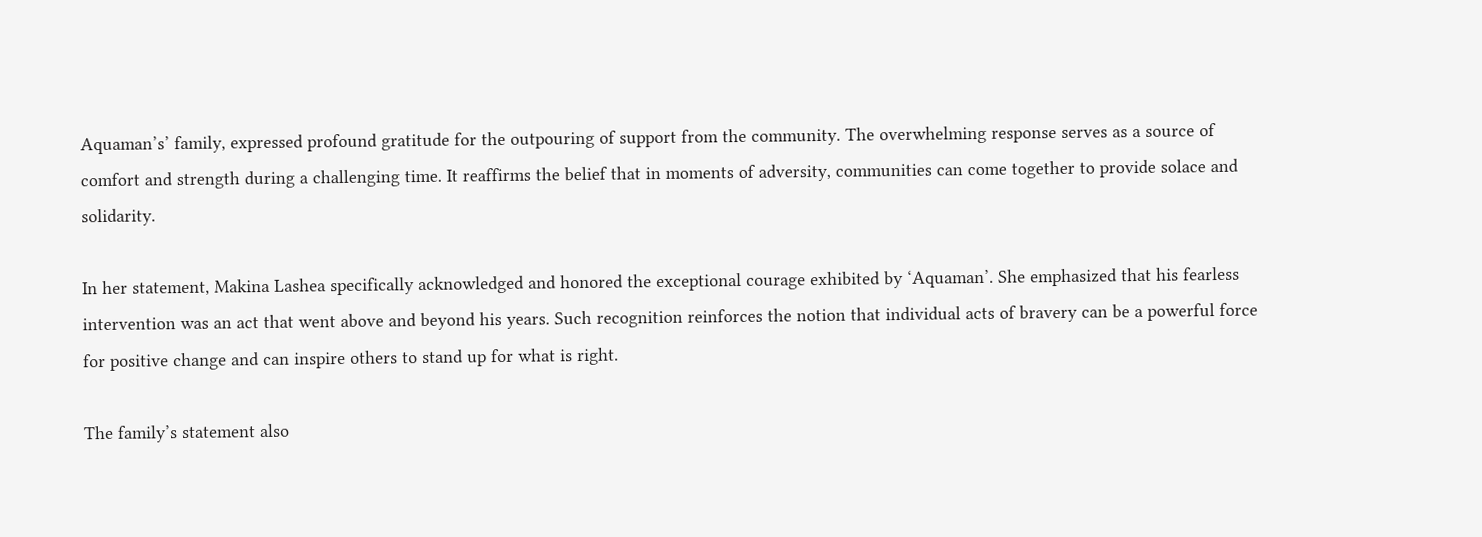Aquaman’s’ family, expressed profound gratitude for the outpouring of support from the community. The overwhelming response serves as a source of comfort and strength during a challenging time. It reaffirms the belief that in moments of adversity, communities can come together to provide solace and solidarity.

In her statement, Makina Lashea specifically acknowledged and honored the exceptional courage exhibited by ‘Aquaman’. She emphasized that his fearless intervention was an act that went above and beyond his years. Such recognition reinforces the notion that individual acts of bravery can be a powerful force for positive change and can inspire others to stand up for what is right.

The family’s statement also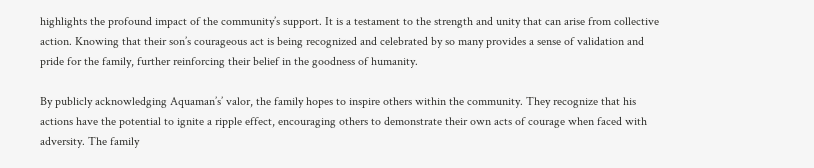highlights the profound impact of the community’s support. It is a testament to the strength and unity that can arise from collective action. Knowing that their son’s courageous act is being recognized and celebrated by so many provides a sense of validation and pride for the family, further reinforcing their belief in the goodness of humanity.

By publicly acknowledging Aquaman’s’ valor, the family hopes to inspire others within the community. They recognize that his actions have the potential to ignite a ripple effect, encouraging others to demonstrate their own acts of courage when faced with adversity. The family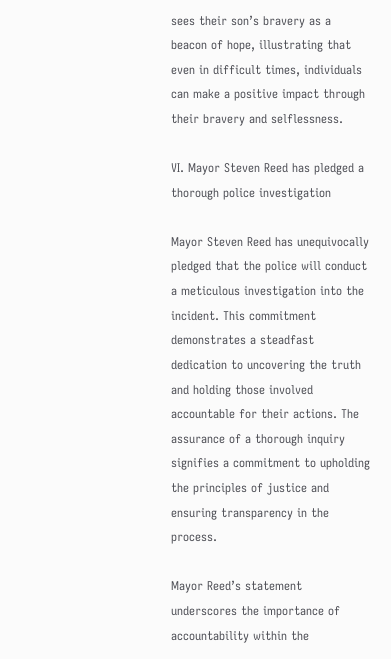sees their son’s bravery as a beacon of hope, illustrating that even in difficult times, individuals can make a positive impact through their bravery and selflessness.

VI. Mayor Steven Reed has pledged a thorough police investigation

Mayor Steven Reed has unequivocally pledged that the police will conduct a meticulous investigation into the incident. This commitment demonstrates a steadfast dedication to uncovering the truth and holding those involved accountable for their actions. The assurance of a thorough inquiry signifies a commitment to upholding the principles of justice and ensuring transparency in the process.

Mayor Reed’s statement underscores the importance of accountability within the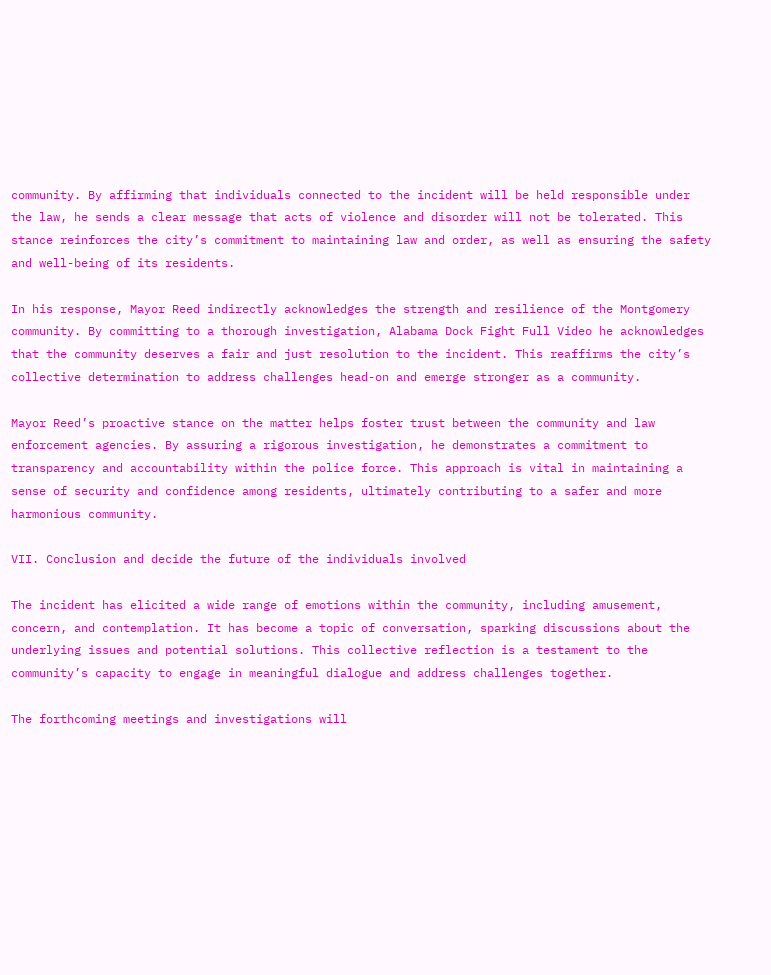community. By affirming that individuals connected to the incident will be held responsible under the law, he sends a clear message that acts of violence and disorder will not be tolerated. This stance reinforces the city’s commitment to maintaining law and order, as well as ensuring the safety and well-being of its residents.

In his response, Mayor Reed indirectly acknowledges the strength and resilience of the Montgomery community. By committing to a thorough investigation, Alabama Dock Fight Full Video he acknowledges that the community deserves a fair and just resolution to the incident. This reaffirms the city’s collective determination to address challenges head-on and emerge stronger as a community.

Mayor Reed’s proactive stance on the matter helps foster trust between the community and law enforcement agencies. By assuring a rigorous investigation, he demonstrates a commitment to transparency and accountability within the police force. This approach is vital in maintaining a sense of security and confidence among residents, ultimately contributing to a safer and more harmonious community.

VII. Conclusion and decide the future of the individuals involved

The incident has elicited a wide range of emotions within the community, including amusement, concern, and contemplation. It has become a topic of conversation, sparking discussions about the underlying issues and potential solutions. This collective reflection is a testament to the community’s capacity to engage in meaningful dialogue and address challenges together.

The forthcoming meetings and investigations will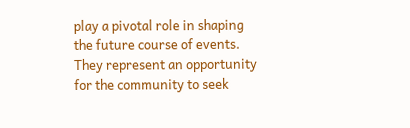play a pivotal role in shaping the future course of events. They represent an opportunity for the community to seek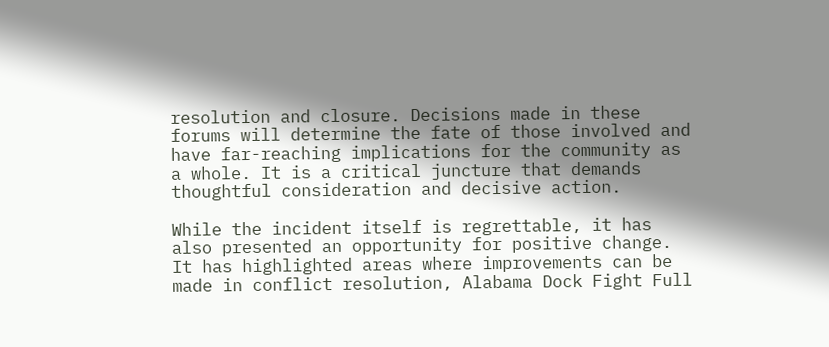resolution and closure. Decisions made in these forums will determine the fate of those involved and have far-reaching implications for the community as a whole. It is a critical juncture that demands thoughtful consideration and decisive action.

While the incident itself is regrettable, it has also presented an opportunity for positive change. It has highlighted areas where improvements can be made in conflict resolution, Alabama Dock Fight Full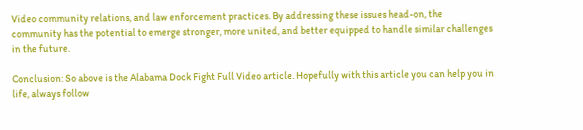Video community relations, and law enforcement practices. By addressing these issues head-on, the community has the potential to emerge stronger, more united, and better equipped to handle similar challenges in the future.

Conclusion: So above is the Alabama Dock Fight Full Video article. Hopefully with this article you can help you in life, always follow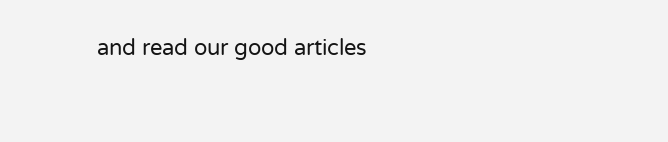and read our good articles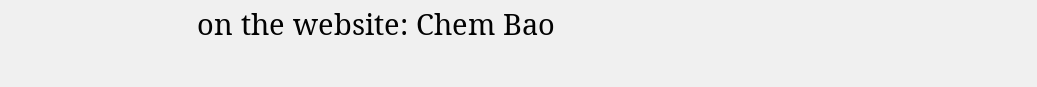on the website: Chem Bao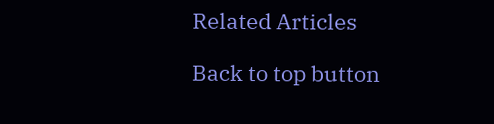Related Articles

Back to top button